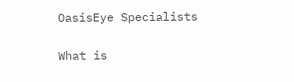OasisEye Specialists

What is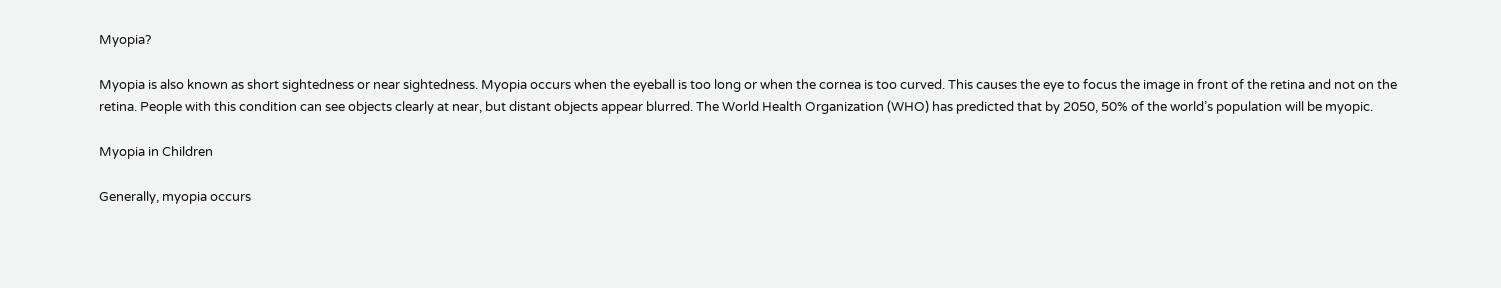Myopia?

Myopia is also known as short sightedness or near sightedness. Myopia occurs when the eyeball is too long or when the cornea is too curved. This causes the eye to focus the image in front of the retina and not on the retina. People with this condition can see objects clearly at near, but distant objects appear blurred. The World Health Organization (WHO) has predicted that by 2050, 50% of the world’s population will be myopic.

Myopia in Children

Generally, myopia occurs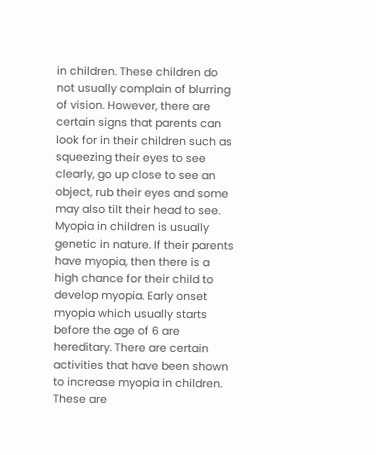in children. These children do not usually complain of blurring of vision. However, there are certain signs that parents can look for in their children such as squeezing their eyes to see clearly, go up close to see an object, rub their eyes and some may also tilt their head to see. Myopia in children is usually genetic in nature. If their parents have myopia, then there is a high chance for their child to develop myopia. Early onset myopia which usually starts before the age of 6 are hereditary. There are certain activities that have been shown to increase myopia in children. These are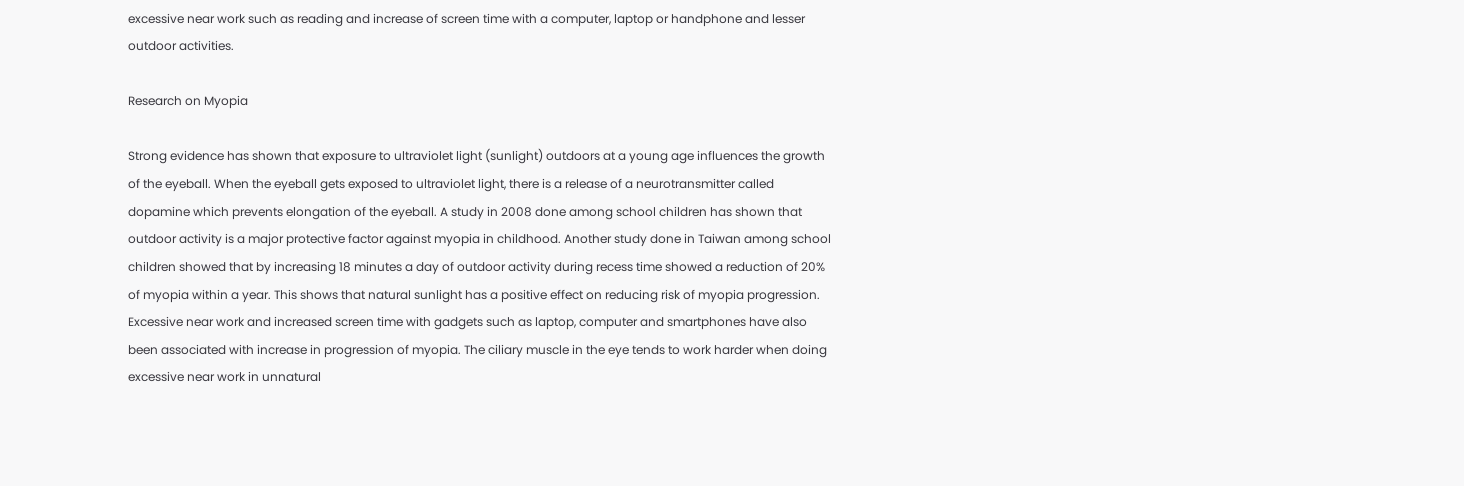excessive near work such as reading and increase of screen time with a computer, laptop or handphone and lesser outdoor activities.

Research on Myopia

Strong evidence has shown that exposure to ultraviolet light (sunlight) outdoors at a young age influences the growth of the eyeball. When the eyeball gets exposed to ultraviolet light, there is a release of a neurotransmitter called dopamine which prevents elongation of the eyeball. A study in 2008 done among school children has shown that outdoor activity is a major protective factor against myopia in childhood. Another study done in Taiwan among school children showed that by increasing 18 minutes a day of outdoor activity during recess time showed a reduction of 20% of myopia within a year. This shows that natural sunlight has a positive effect on reducing risk of myopia progression. Excessive near work and increased screen time with gadgets such as laptop, computer and smartphones have also been associated with increase in progression of myopia. The ciliary muscle in the eye tends to work harder when doing excessive near work in unnatural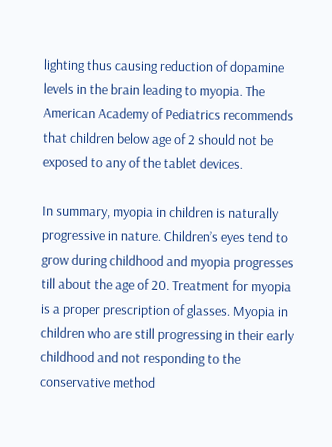lighting thus causing reduction of dopamine levels in the brain leading to myopia. The American Academy of Pediatrics recommends that children below age of 2 should not be exposed to any of the tablet devices.

In summary, myopia in children is naturally progressive in nature. Children’s eyes tend to grow during childhood and myopia progresses till about the age of 20. Treatment for myopia is a proper prescription of glasses. Myopia in children who are still progressing in their early childhood and not responding to the conservative method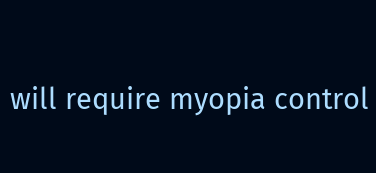will require myopia control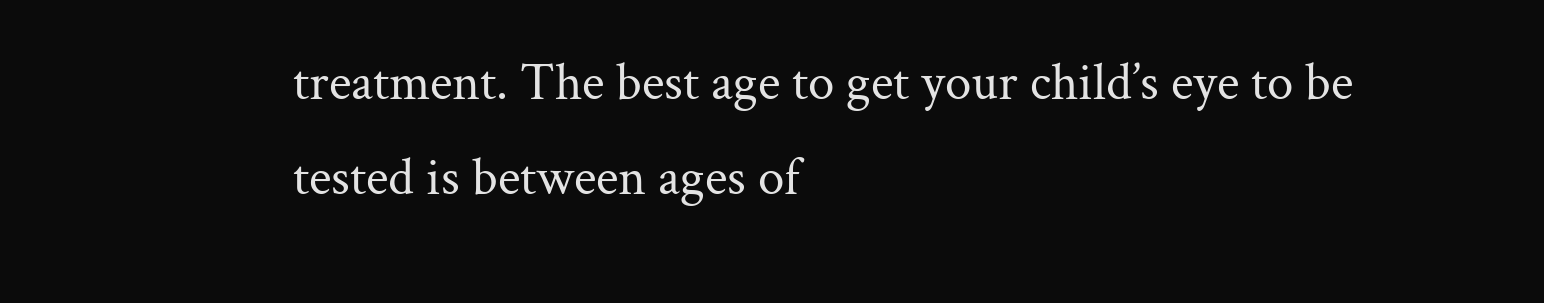treatment. The best age to get your child’s eye to be tested is between ages of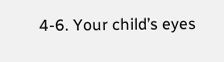4-6. Your child’s eyes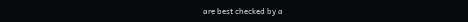are best checked by a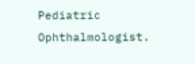Pediatric Ophthalmologist.